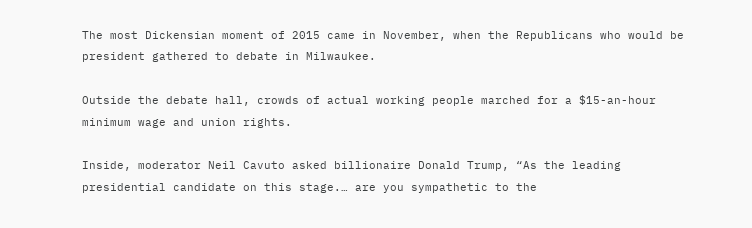The most Dickensian moment of 2015 came in November, when the Republicans who would be president gathered to debate in Milwaukee.

Outside the debate hall, crowds of actual working people marched for a $15-an-hour minimum wage and union rights.

Inside, moderator Neil Cavuto asked billionaire Donald Trump, “As the leading presidential candidate on this stage.… are you sympathetic to the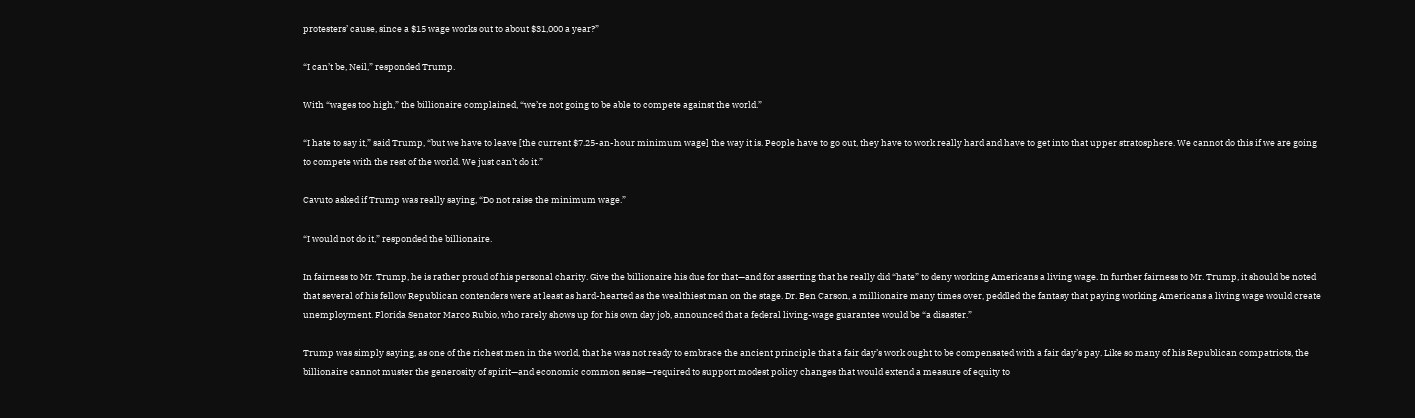protesters’ cause, since a $15 wage works out to about $31,000 a year?”

“I can’t be, Neil,” responded Trump.

With “wages too high,” the billionaire complained, “we’re not going to be able to compete against the world.”

“I hate to say it,” said Trump, “but we have to leave [the current $7.25-an-hour minimum wage] the way it is. People have to go out, they have to work really hard and have to get into that upper stratosphere. We cannot do this if we are going to compete with the rest of the world. We just can’t do it.”

Cavuto asked if Trump was really saying, “Do not raise the minimum wage.”

“I would not do it,” responded the billionaire.

In fairness to Mr. Trump, he is rather proud of his personal charity. Give the billionaire his due for that—and for asserting that he really did “hate” to deny working Americans a living wage. In further fairness to Mr. Trump, it should be noted that several of his fellow Republican contenders were at least as hard-hearted as the wealthiest man on the stage. Dr. Ben Carson, a millionaire many times over, peddled the fantasy that paying working Americans a living wage would create unemployment. Florida Senator Marco Rubio, who rarely shows up for his own day job, announced that a federal living-wage guarantee would be “a disaster.”

Trump was simply saying, as one of the richest men in the world, that he was not ready to embrace the ancient principle that a fair day’s work ought to be compensated with a fair day’s pay. Like so many of his Republican compatriots, the billionaire cannot muster the generosity of spirit—and economic common sense—required to support modest policy changes that would extend a measure of equity to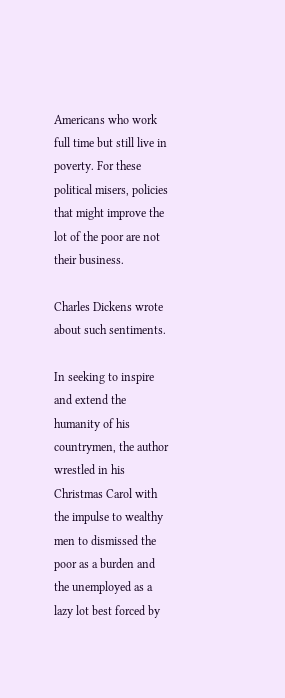Americans who work full time but still live in poverty. For these political misers, policies that might improve the lot of the poor are not their business.

Charles Dickens wrote about such sentiments.

In seeking to inspire and extend the humanity of his countrymen, the author wrestled in his Christmas Carol with the impulse to wealthy men to dismissed the poor as a burden and the unemployed as a lazy lot best forced by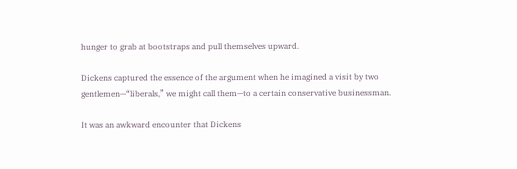hunger to grab at bootstraps and pull themselves upward.

Dickens captured the essence of the argument when he imagined a visit by two gentlemen—“liberals,” we might call them—to a certain conservative businessman.

It was an awkward encounter that Dickens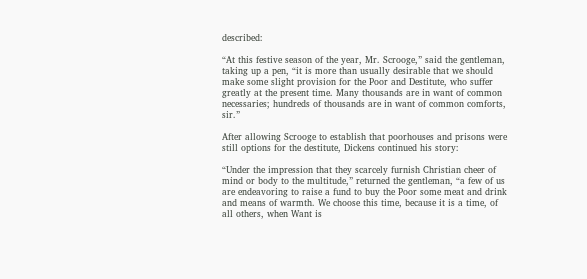described:

“At this festive season of the year, Mr. Scrooge,” said the gentleman, taking up a pen, “it is more than usually desirable that we should make some slight provision for the Poor and Destitute, who suffer greatly at the present time. Many thousands are in want of common necessaries; hundreds of thousands are in want of common comforts, sir.”

After allowing Scrooge to establish that poorhouses and prisons were still options for the destitute, Dickens continued his story:

“Under the impression that they scarcely furnish Christian cheer of mind or body to the multitude,” returned the gentleman, “a few of us are endeavoring to raise a fund to buy the Poor some meat and drink and means of warmth. We choose this time, because it is a time, of all others, when Want is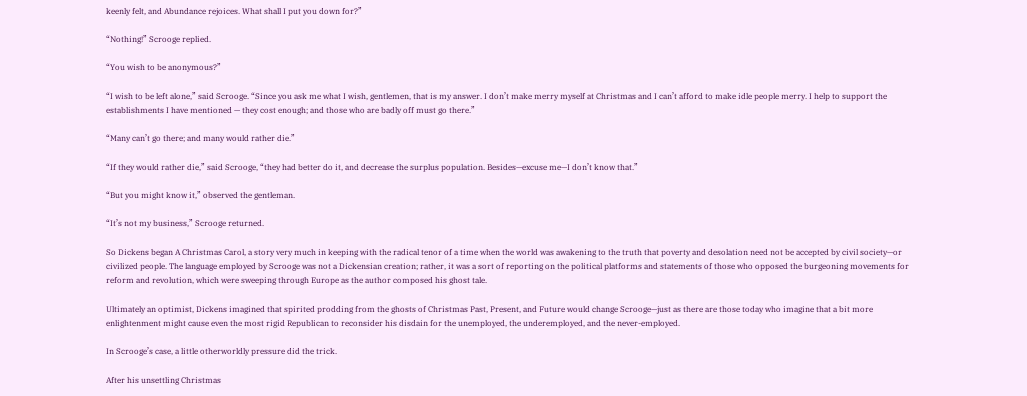keenly felt, and Abundance rejoices. What shall I put you down for?”

“Nothing!” Scrooge replied.

“You wish to be anonymous?”

“I wish to be left alone,” said Scrooge. “Since you ask me what I wish, gentlemen, that is my answer. I don’t make merry myself at Christmas and I can’t afford to make idle people merry. I help to support the establishments I have mentioned — they cost enough; and those who are badly off must go there.”

“Many can’t go there; and many would rather die.”

“If they would rather die,” said Scrooge, “they had better do it, and decrease the surplus population. Besides—excuse me—I don’t know that.”

“But you might know it,” observed the gentleman.

“It’s not my business,” Scrooge returned.

So Dickens began A Christmas Carol, a story very much in keeping with the radical tenor of a time when the world was awakening to the truth that poverty and desolation need not be accepted by civil society—or civilized people. The language employed by Scrooge was not a Dickensian creation; rather, it was a sort of reporting on the political platforms and statements of those who opposed the burgeoning movements for reform and revolution, which were sweeping through Europe as the author composed his ghost tale.

Ultimately an optimist, Dickens imagined that spirited prodding from the ghosts of Christmas Past, Present, and Future would change Scrooge—just as there are those today who imagine that a bit more enlightenment might cause even the most rigid Republican to reconsider his disdain for the unemployed, the underemployed, and the never-employed.

In Scrooge’s case, a little otherworldly pressure did the trick.

After his unsettling Christmas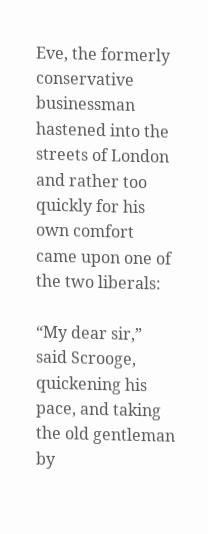Eve, the formerly conservative businessman hastened into the streets of London and rather too quickly for his own comfort came upon one of the two liberals:

“My dear sir,” said Scrooge, quickening his pace, and taking the old gentleman by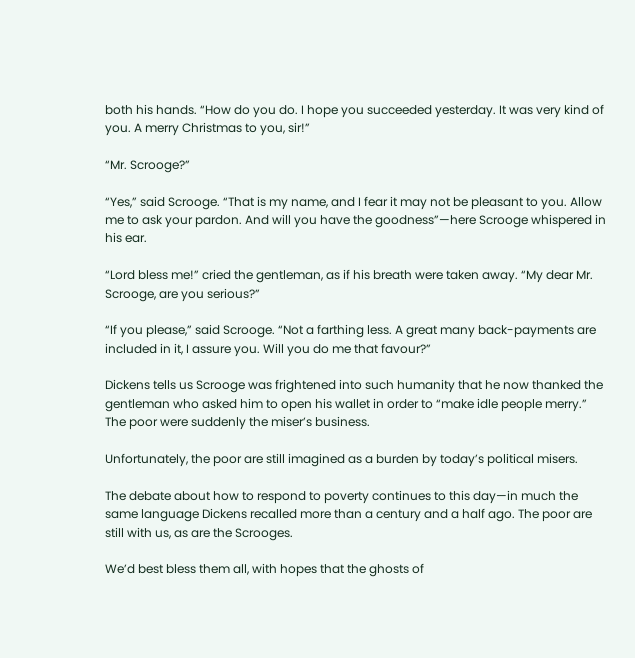both his hands. “How do you do. I hope you succeeded yesterday. It was very kind of you. A merry Christmas to you, sir!”

“Mr. Scrooge?”

“Yes,” said Scrooge. “That is my name, and I fear it may not be pleasant to you. Allow me to ask your pardon. And will you have the goodness”—here Scrooge whispered in his ear.

“Lord bless me!” cried the gentleman, as if his breath were taken away. “My dear Mr. Scrooge, are you serious?”

“If you please,” said Scrooge. “Not a farthing less. A great many back-payments are included in it, I assure you. Will you do me that favour?”

Dickens tells us Scrooge was frightened into such humanity that he now thanked the gentleman who asked him to open his wallet in order to “make idle people merry.” The poor were suddenly the miser’s business.

Unfortunately, the poor are still imagined as a burden by today’s political misers.

The debate about how to respond to poverty continues to this day—in much the same language Dickens recalled more than a century and a half ago. The poor are still with us, as are the Scrooges.

We’d best bless them all, with hopes that the ghosts of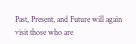Past, Present, and Future will again visit those who are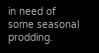in need of some seasonal prodding.